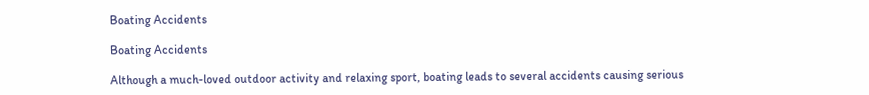Boating Accidents

Boating Accidents

Although a much-loved outdoor activity and relaxing sport, boating leads to several accidents causing serious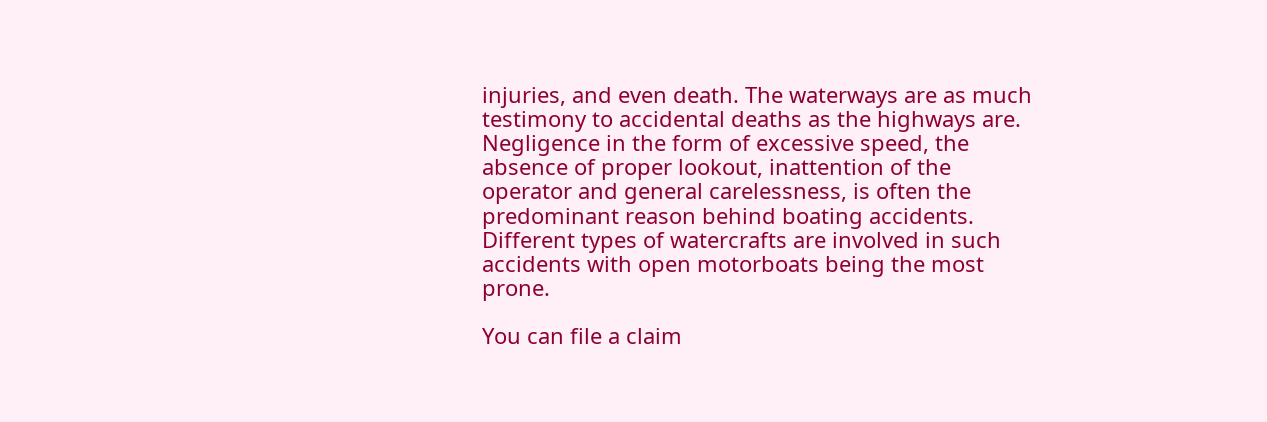injuries, and even death. The waterways are as much testimony to accidental deaths as the highways are. Negligence in the form of excessive speed, the absence of proper lookout, inattention of the operator and general carelessness, is often the predominant reason behind boating accidents. Different types of watercrafts are involved in such accidents with open motorboats being the most prone.

You can file a claim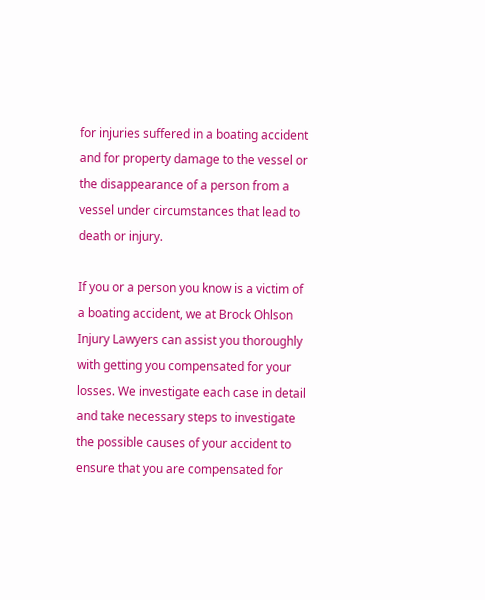for injuries suffered in a boating accident and for property damage to the vessel or the disappearance of a person from a vessel under circumstances that lead to death or injury.

If you or a person you know is a victim of a boating accident, we at Brock Ohlson Injury Lawyers can assist you thoroughly with getting you compensated for your losses. We investigate each case in detail and take necessary steps to investigate the possible causes of your accident to ensure that you are compensated for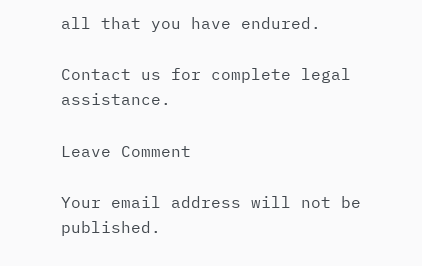all that you have endured.

Contact us for complete legal assistance.

Leave Comment

Your email address will not be published.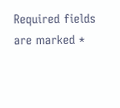Required fields are marked *